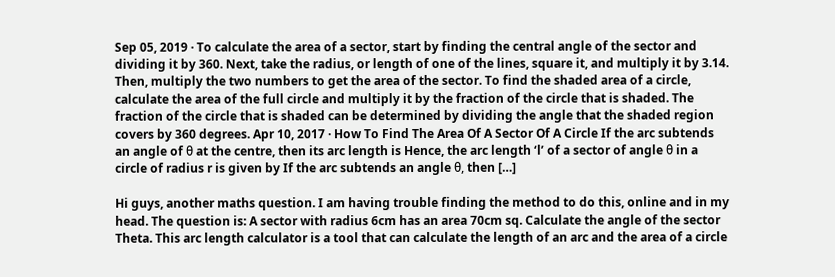Sep 05, 2019 · To calculate the area of a sector, start by finding the central angle of the sector and dividing it by 360. Next, take the radius, or length of one of the lines, square it, and multiply it by 3.14. Then, multiply the two numbers to get the area of the sector. To find the shaded area of a circle, calculate the area of the full circle and multiply it by the fraction of the circle that is shaded. The fraction of the circle that is shaded can be determined by dividing the angle that the shaded region covers by 360 degrees. Apr 10, 2017 · How To Find The Area Of A Sector Of A Circle If the arc subtends an angle of θ at the centre, then its arc length is Hence, the arc length ‘l’ of a sector of angle θ in a circle of radius r is given by If the arc subtends an angle θ, then […]

Hi guys, another maths question. I am having trouble finding the method to do this, online and in my head. The question is: A sector with radius 6cm has an area 70cm sq. Calculate the angle of the sector Theta. This arc length calculator is a tool that can calculate the length of an arc and the area of a circle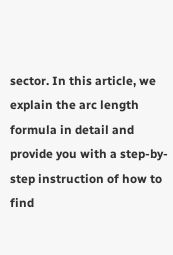sector. In this article, we explain the arc length formula in detail and provide you with a step-by-step instruction of how to find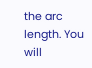the arc length. You will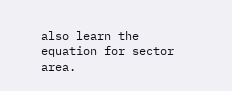also learn the equation for sector area.